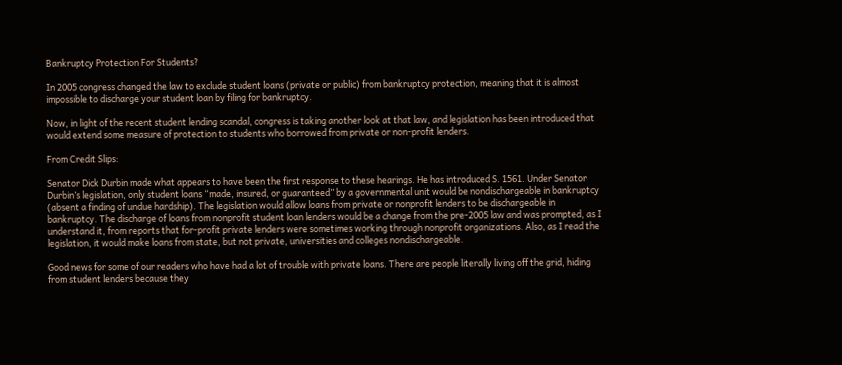Bankruptcy Protection For Students?

In 2005 congress changed the law to exclude student loans (private or public) from bankruptcy protection, meaning that it is almost impossible to discharge your student loan by filing for bankruptcy.

Now, in light of the recent student lending scandal, congress is taking another look at that law, and legislation has been introduced that would extend some measure of protection to students who borrowed from private or non-profit lenders.

From Credit Slips:

Senator Dick Durbin made what appears to have been the first response to these hearings. He has introduced S. 1561. Under Senator Durbin’s legislation, only student loans “made, insured, or guaranteed” by a governmental unit would be nondischargeable in bankruptcy (absent a finding of undue hardship). The legislation would allow loans from private or nonprofit lenders to be dischargeable in bankruptcy. The discharge of loans from nonprofit student loan lenders would be a change from the pre-2005 law and was prompted, as I understand it, from reports that for-profit private lenders were sometimes working through nonprofit organizations. Also, as I read the legislation, it would make loans from state, but not private, universities and colleges nondischargeable.

Good news for some of our readers who have had a lot of trouble with private loans. There are people literally living off the grid, hiding from student lenders because they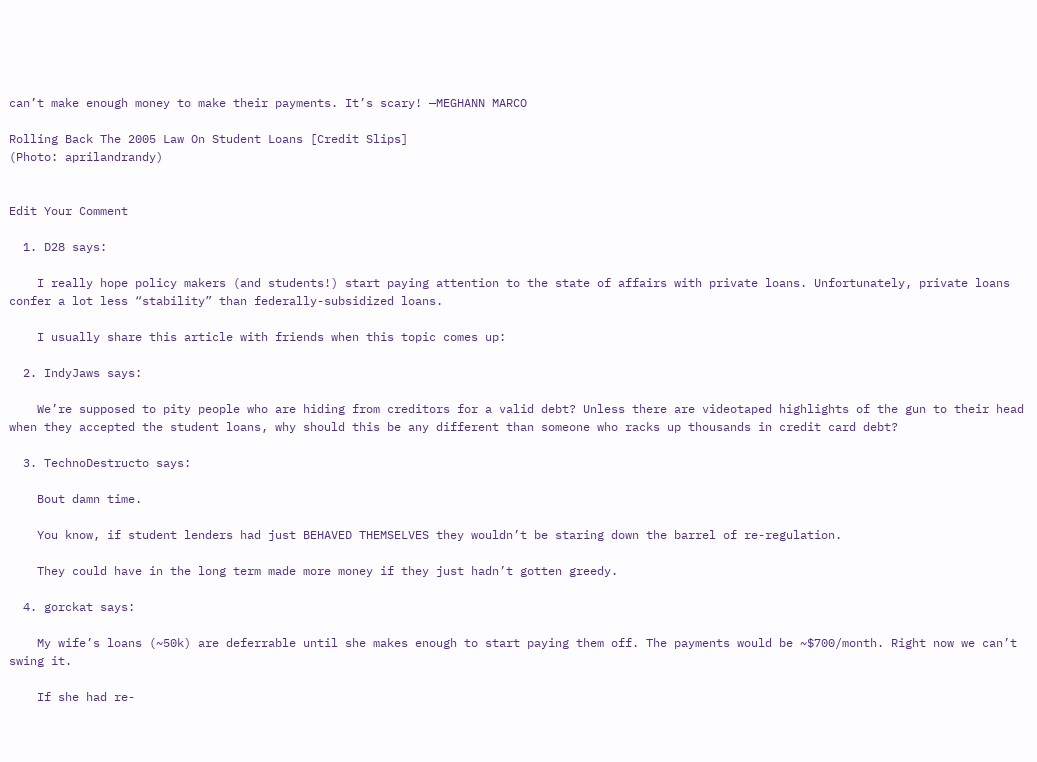can’t make enough money to make their payments. It’s scary! —MEGHANN MARCO

Rolling Back The 2005 Law On Student Loans [Credit Slips]
(Photo: aprilandrandy)


Edit Your Comment

  1. D28 says:

    I really hope policy makers (and students!) start paying attention to the state of affairs with private loans. Unfortunately, private loans confer a lot less “stability” than federally-subsidized loans.

    I usually share this article with friends when this topic comes up:

  2. IndyJaws says:

    We’re supposed to pity people who are hiding from creditors for a valid debt? Unless there are videotaped highlights of the gun to their head when they accepted the student loans, why should this be any different than someone who racks up thousands in credit card debt?

  3. TechnoDestructo says:

    Bout damn time.

    You know, if student lenders had just BEHAVED THEMSELVES they wouldn’t be staring down the barrel of re-regulation.

    They could have in the long term made more money if they just hadn’t gotten greedy.

  4. gorckat says:

    My wife’s loans (~50k) are deferrable until she makes enough to start paying them off. The payments would be ~$700/month. Right now we can’t swing it.

    If she had re-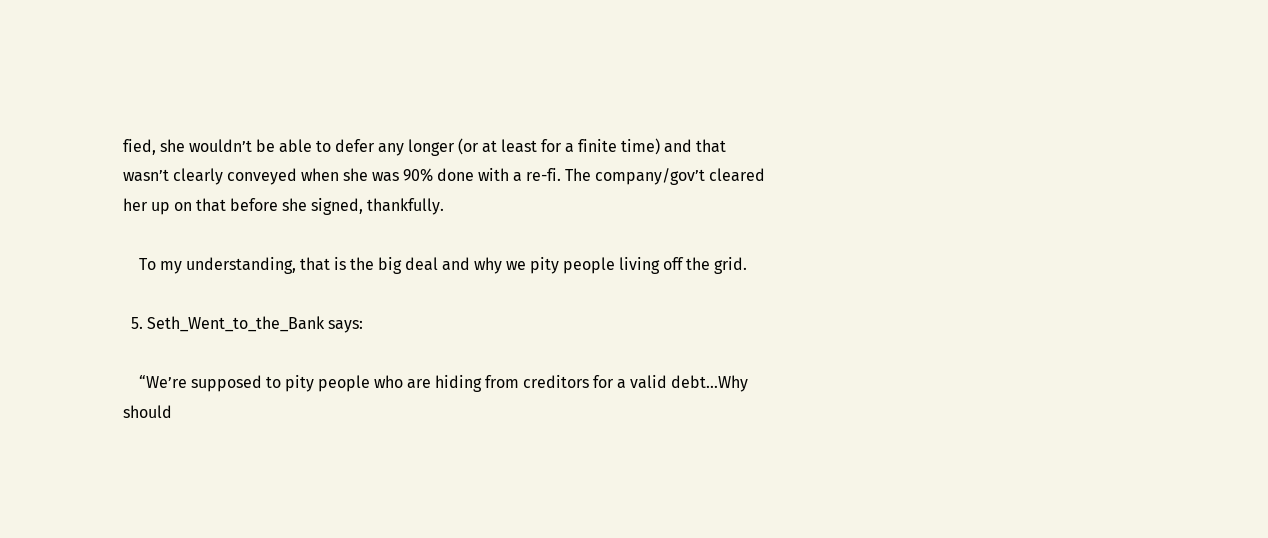fied, she wouldn’t be able to defer any longer (or at least for a finite time) and that wasn’t clearly conveyed when she was 90% done with a re-fi. The company/gov’t cleared her up on that before she signed, thankfully.

    To my understanding, that is the big deal and why we pity people living off the grid.

  5. Seth_Went_to_the_Bank says:

    “We’re supposed to pity people who are hiding from creditors for a valid debt…Why should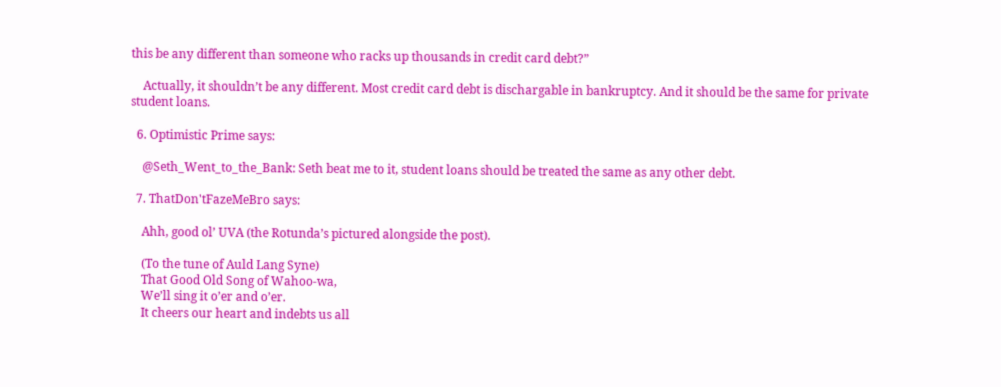this be any different than someone who racks up thousands in credit card debt?”

    Actually, it shouldn’t be any different. Most credit card debt is dischargable in bankruptcy. And it should be the same for private student loans.

  6. Optimistic Prime says:

    @Seth_Went_to_the_Bank: Seth beat me to it, student loans should be treated the same as any other debt.

  7. ThatDon'tFazeMeBro says:

    Ahh, good ol’ UVA (the Rotunda’s pictured alongside the post).

    (To the tune of Auld Lang Syne)
    That Good Old Song of Wahoo-wa,
    We’ll sing it o’er and o’er.
    It cheers our heart and indebts us all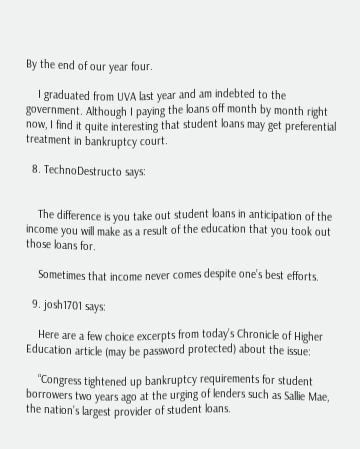By the end of our year four.

    I graduated from UVA last year and am indebted to the government. Although I paying the loans off month by month right now, I find it quite interesting that student loans may get preferential treatment in bankruptcy court.

  8. TechnoDestructo says:


    The difference is you take out student loans in anticipation of the income you will make as a result of the education that you took out those loans for.

    Sometimes that income never comes despite one’s best efforts.

  9. josh1701 says:

    Here are a few choice excerpts from today’s Chronicle of Higher Education article (may be password protected) about the issue:

    “Congress tightened up bankruptcy requirements for student borrowers two years ago at the urging of lenders such as Sallie Mae, the nation’s largest provider of student loans.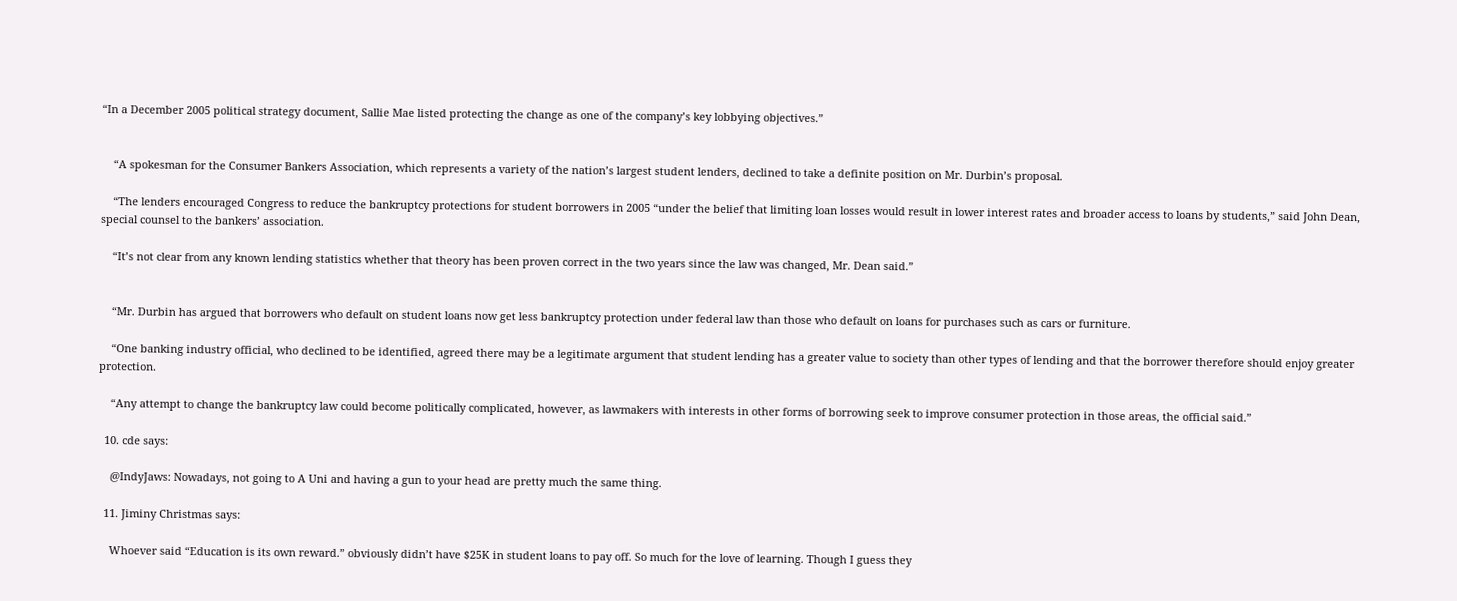“In a December 2005 political strategy document, Sallie Mae listed protecting the change as one of the company’s key lobbying objectives.”


    “A spokesman for the Consumer Bankers Association, which represents a variety of the nation’s largest student lenders, declined to take a definite position on Mr. Durbin’s proposal.

    “The lenders encouraged Congress to reduce the bankruptcy protections for student borrowers in 2005 “under the belief that limiting loan losses would result in lower interest rates and broader access to loans by students,” said John Dean, special counsel to the bankers’ association.

    “It’s not clear from any known lending statistics whether that theory has been proven correct in the two years since the law was changed, Mr. Dean said.”


    “Mr. Durbin has argued that borrowers who default on student loans now get less bankruptcy protection under federal law than those who default on loans for purchases such as cars or furniture.

    “One banking industry official, who declined to be identified, agreed there may be a legitimate argument that student lending has a greater value to society than other types of lending and that the borrower therefore should enjoy greater protection.

    “Any attempt to change the bankruptcy law could become politically complicated, however, as lawmakers with interests in other forms of borrowing seek to improve consumer protection in those areas, the official said.”

  10. cde says:

    @IndyJaws: Nowadays, not going to A Uni and having a gun to your head are pretty much the same thing.

  11. Jiminy Christmas says:

    Whoever said “Education is its own reward.” obviously didn’t have $25K in student loans to pay off. So much for the love of learning. Though I guess they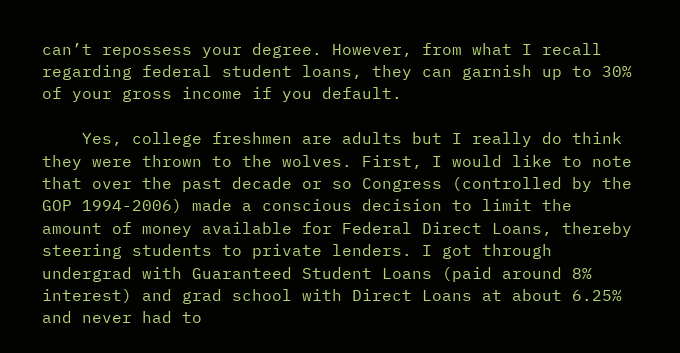can’t repossess your degree. However, from what I recall regarding federal student loans, they can garnish up to 30% of your gross income if you default.

    Yes, college freshmen are adults but I really do think they were thrown to the wolves. First, I would like to note that over the past decade or so Congress (controlled by the GOP 1994-2006) made a conscious decision to limit the amount of money available for Federal Direct Loans, thereby steering students to private lenders. I got through undergrad with Guaranteed Student Loans (paid around 8% interest) and grad school with Direct Loans at about 6.25% and never had to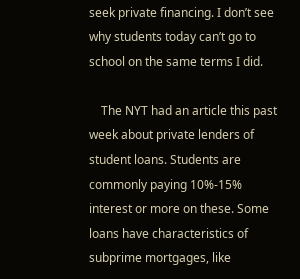seek private financing. I don’t see why students today can’t go to school on the same terms I did.

    The NYT had an article this past week about private lenders of student loans. Students are commonly paying 10%-15% interest or more on these. Some loans have characteristics of subprime mortgages, like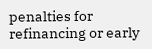penalties for refinancing or early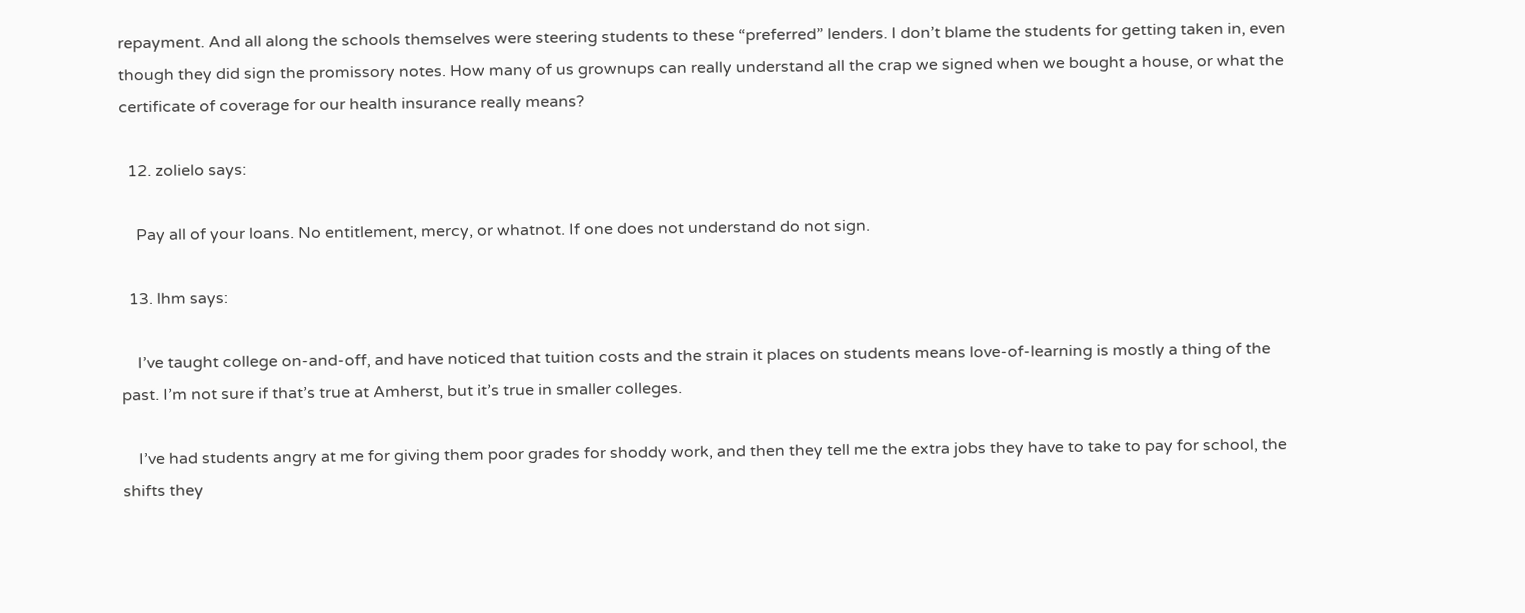repayment. And all along the schools themselves were steering students to these “preferred” lenders. I don’t blame the students for getting taken in, even though they did sign the promissory notes. How many of us grownups can really understand all the crap we signed when we bought a house, or what the certificate of coverage for our health insurance really means?

  12. zolielo says:

    Pay all of your loans. No entitlement, mercy, or whatnot. If one does not understand do not sign.

  13. lhm says:

    I’ve taught college on-and-off, and have noticed that tuition costs and the strain it places on students means love-of-learning is mostly a thing of the past. I’m not sure if that’s true at Amherst, but it’s true in smaller colleges.

    I’ve had students angry at me for giving them poor grades for shoddy work, and then they tell me the extra jobs they have to take to pay for school, the shifts they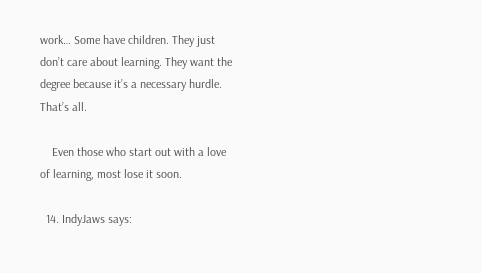work… Some have children. They just don’t care about learning. They want the degree because it’s a necessary hurdle. That’s all.

    Even those who start out with a love of learning, most lose it soon.

  14. IndyJaws says: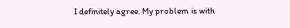I definitely agree. My problem is with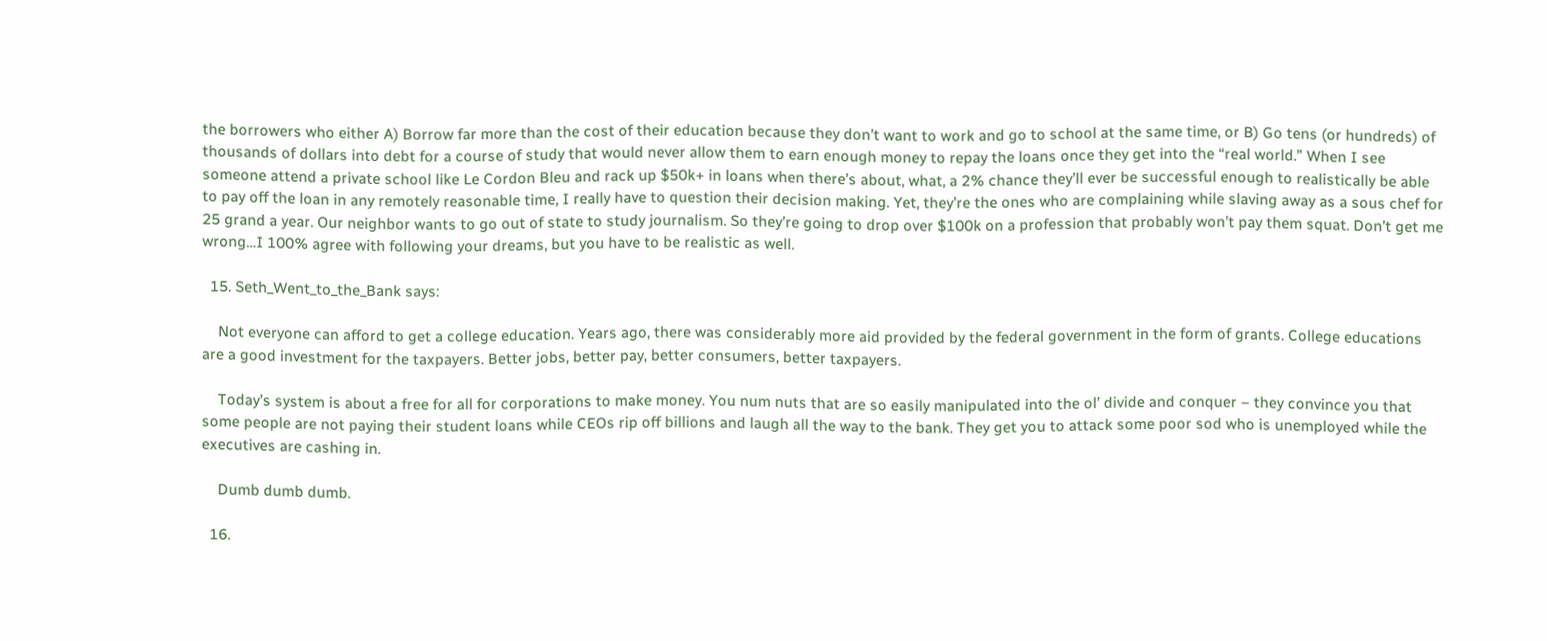the borrowers who either A) Borrow far more than the cost of their education because they don’t want to work and go to school at the same time, or B) Go tens (or hundreds) of thousands of dollars into debt for a course of study that would never allow them to earn enough money to repay the loans once they get into the “real world.” When I see someone attend a private school like Le Cordon Bleu and rack up $50k+ in loans when there’s about, what, a 2% chance they’ll ever be successful enough to realistically be able to pay off the loan in any remotely reasonable time, I really have to question their decision making. Yet, they’re the ones who are complaining while slaving away as a sous chef for 25 grand a year. Our neighbor wants to go out of state to study journalism. So they’re going to drop over $100k on a profession that probably won’t pay them squat. Don’t get me wrong…I 100% agree with following your dreams, but you have to be realistic as well.

  15. Seth_Went_to_the_Bank says:

    Not everyone can afford to get a college education. Years ago, there was considerably more aid provided by the federal government in the form of grants. College educations are a good investment for the taxpayers. Better jobs, better pay, better consumers, better taxpayers.

    Today’s system is about a free for all for corporations to make money. You num nuts that are so easily manipulated into the ol’ divide and conquer – they convince you that some people are not paying their student loans while CEOs rip off billions and laugh all the way to the bank. They get you to attack some poor sod who is unemployed while the executives are cashing in.

    Dumb dumb dumb.

  16.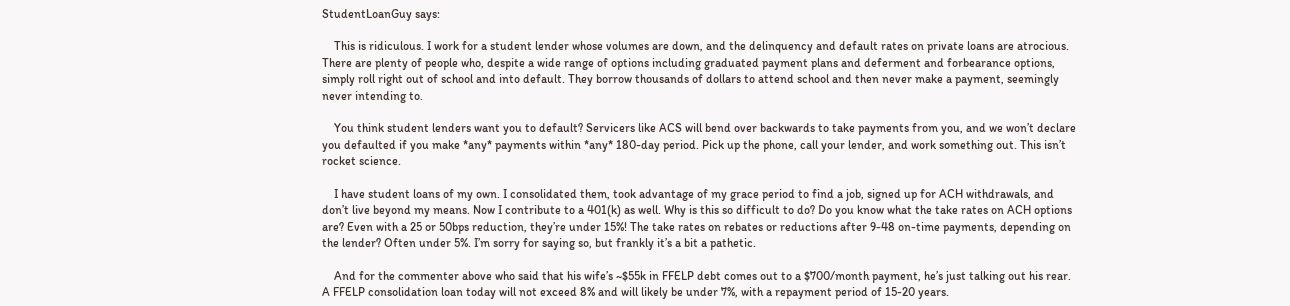StudentLoanGuy says:

    This is ridiculous. I work for a student lender whose volumes are down, and the delinquency and default rates on private loans are atrocious. There are plenty of people who, despite a wide range of options including graduated payment plans and deferment and forbearance options, simply roll right out of school and into default. They borrow thousands of dollars to attend school and then never make a payment, seemingly never intending to.

    You think student lenders want you to default? Servicers like ACS will bend over backwards to take payments from you, and we won’t declare you defaulted if you make *any* payments within *any* 180-day period. Pick up the phone, call your lender, and work something out. This isn’t rocket science.

    I have student loans of my own. I consolidated them, took advantage of my grace period to find a job, signed up for ACH withdrawals, and don’t live beyond my means. Now I contribute to a 401(k) as well. Why is this so difficult to do? Do you know what the take rates on ACH options are? Even with a 25 or 50bps reduction, they’re under 15%! The take rates on rebates or reductions after 9-48 on-time payments, depending on the lender? Often under 5%. I’m sorry for saying so, but frankly it’s a bit a pathetic.

    And for the commenter above who said that his wife’s ~$55k in FFELP debt comes out to a $700/month payment, he’s just talking out his rear. A FFELP consolidation loan today will not exceed 8% and will likely be under 7%, with a repayment period of 15-20 years.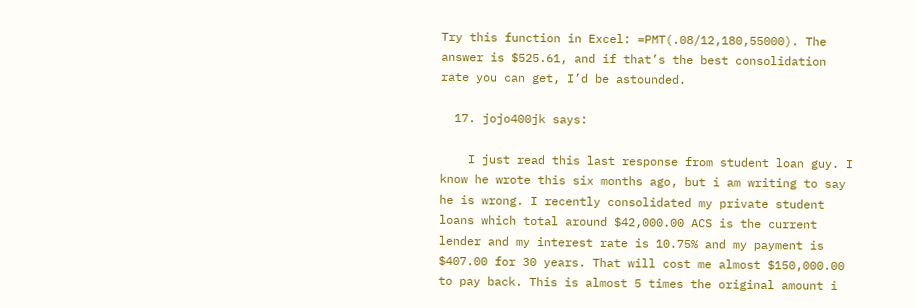Try this function in Excel: =PMT(.08/12,180,55000). The answer is $525.61, and if that’s the best consolidation rate you can get, I’d be astounded.

  17. jojo400jk says:

    I just read this last response from student loan guy. I know he wrote this six months ago, but i am writing to say he is wrong. I recently consolidated my private student loans which total around $42,000.00 ACS is the current lender and my interest rate is 10.75% and my payment is $407.00 for 30 years. That will cost me almost $150,000.00 to pay back. This is almost 5 times the original amount i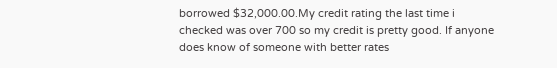borrowed $32,000.00.My credit rating the last time i checked was over 700 so my credit is pretty good. If anyone does know of someone with better rates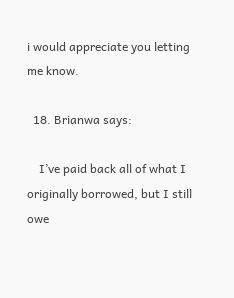i would appreciate you letting me know.

  18. Brianwa says:

    I’ve paid back all of what I originally borrowed, but I still owe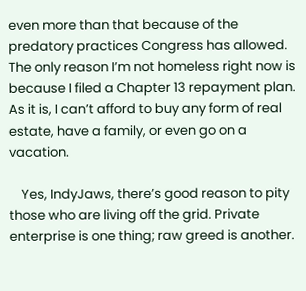even more than that because of the predatory practices Congress has allowed. The only reason I’m not homeless right now is because I filed a Chapter 13 repayment plan. As it is, I can’t afford to buy any form of real estate, have a family, or even go on a vacation.

    Yes, IndyJaws, there’s good reason to pity those who are living off the grid. Private enterprise is one thing; raw greed is another.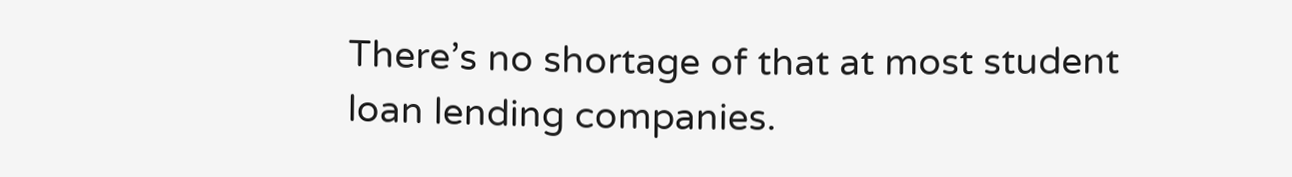There’s no shortage of that at most student loan lending companies.